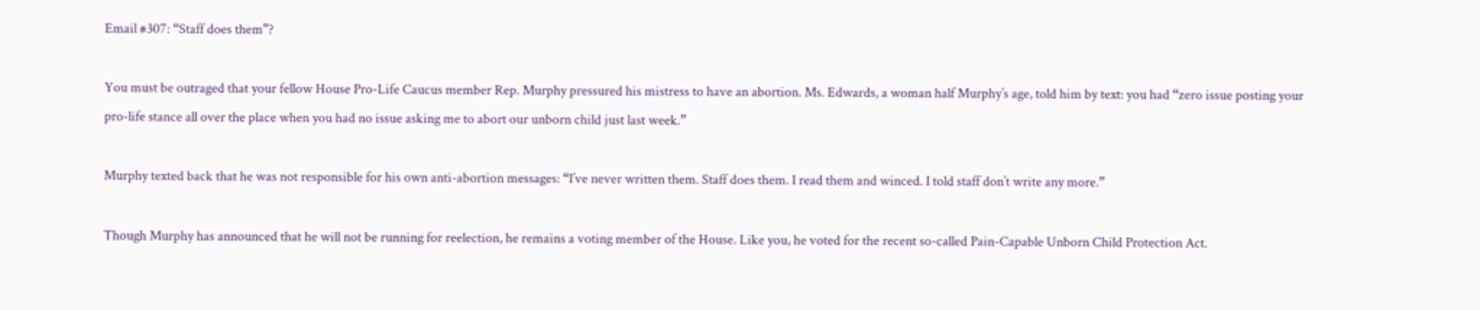Email #307: “Staff does them”?

You must be outraged that your fellow House Pro-Life Caucus member Rep. Murphy pressured his mistress to have an abortion. Ms. Edwards, a woman half Murphy’s age, told him by text: you had “zero issue posting your pro-life stance all over the place when you had no issue asking me to abort our unborn child just last week.”

Murphy texted back that he was not responsible for his own anti-abortion messages: “I’ve never written them. Staff does them. I read them and winced. I told staff don’t write any more.”

Though Murphy has announced that he will not be running for reelection, he remains a voting member of the House. Like you, he voted for the recent so-called Pain-Capable Unborn Child Protection Act.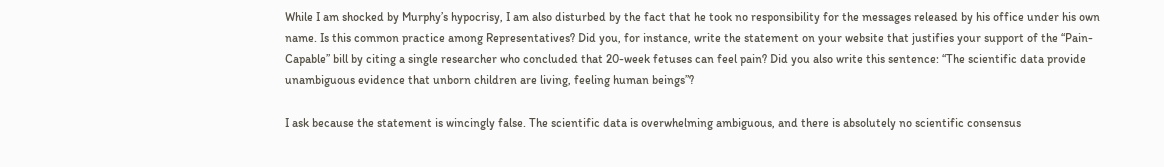While I am shocked by Murphy’s hypocrisy, I am also disturbed by the fact that he took no responsibility for the messages released by his office under his own name. Is this common practice among Representatives? Did you, for instance, write the statement on your website that justifies your support of the “Pain-Capable” bill by citing a single researcher who concluded that 20-week fetuses can feel pain? Did you also write this sentence: “The scientific data provide unambiguous evidence that unborn children are living, feeling human beings”?

I ask because the statement is wincingly false. The scientific data is overwhelming ambiguous, and there is absolutely no scientific consensus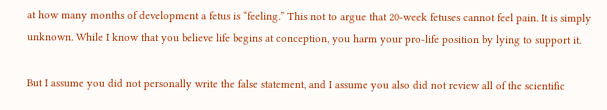at how many months of development a fetus is “feeling.” This not to argue that 20-week fetuses cannot feel pain. It is simply unknown. While I know that you believe life begins at conception, you harm your pro-life position by lying to support it.

But I assume you did not personally write the false statement, and I assume you also did not review all of the scientific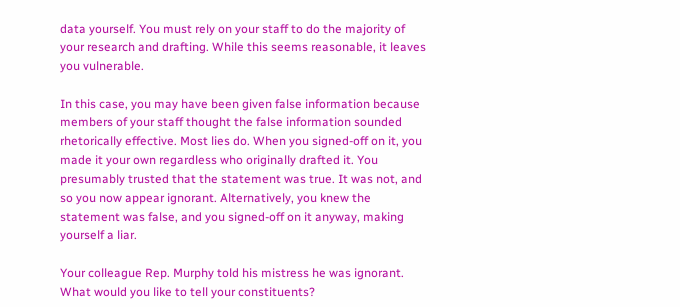data yourself. You must rely on your staff to do the majority of your research and drafting. While this seems reasonable, it leaves you vulnerable.

In this case, you may have been given false information because members of your staff thought the false information sounded rhetorically effective. Most lies do. When you signed-off on it, you made it your own regardless who originally drafted it. You presumably trusted that the statement was true. It was not, and so you now appear ignorant. Alternatively, you knew the statement was false, and you signed-off on it anyway, making yourself a liar.

Your colleague Rep. Murphy told his mistress he was ignorant. What would you like to tell your constituents?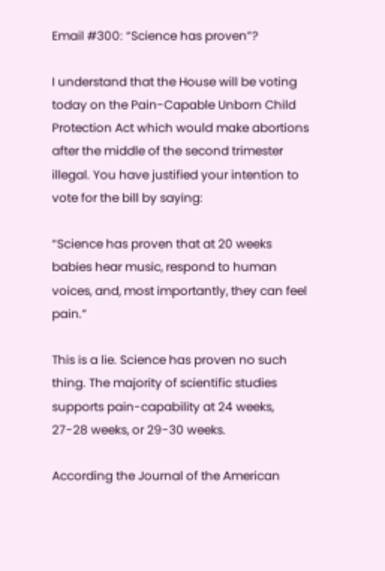Email #300: “Science has proven”?

I understand that the House will be voting today on the Pain-Capable Unborn Child Protection Act which would make abortions after the middle of the second trimester illegal. You have justified your intention to vote for the bill by saying:

“Science has proven that at 20 weeks babies hear music, respond to human voices, and, most importantly, they can feel pain.”

This is a lie. Science has proven no such thing. The majority of scientific studies supports pain-capability at 24 weeks, 27-28 weeks, or 29-30 weeks.

According the Journal of the American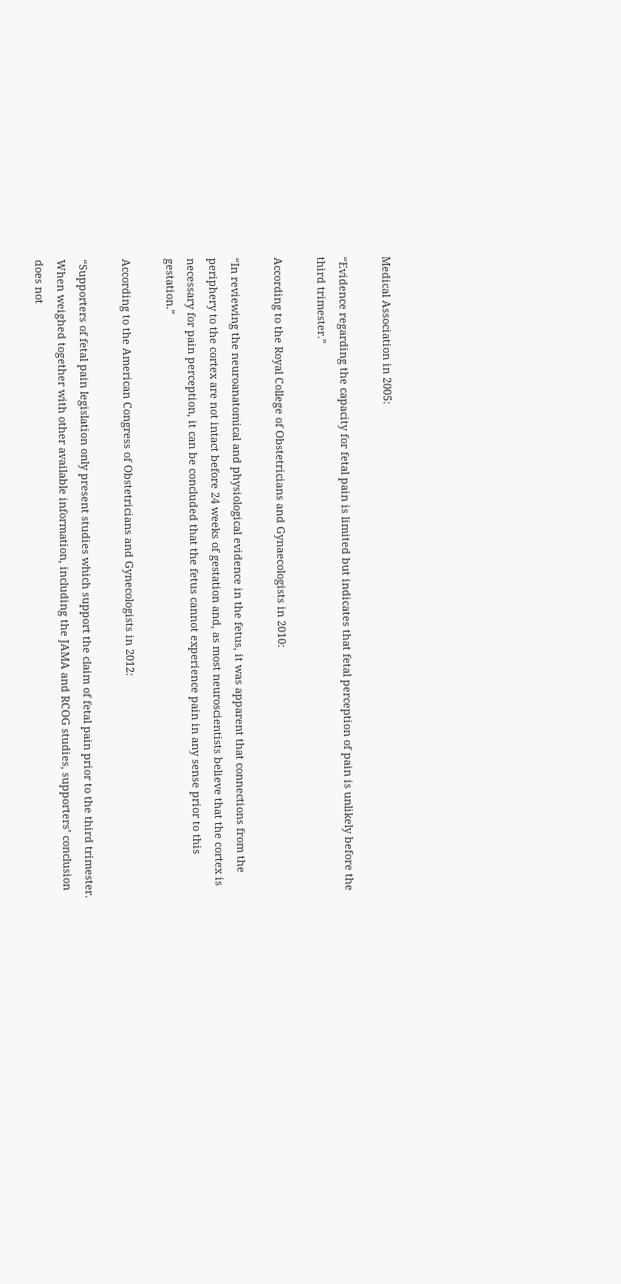Medical Association in 2005:

“Evidence regarding the capacity for fetal pain is limited but indicates that fetal perception of pain is unlikely before the third trimester.”

According to the Royal College of Obstetricians and Gynaecologists in 2010:

“In reviewing the neuroanatomical and physiological evidence in the fetus, it was apparent that connections from the periphery to the cortex are not intact before 24 weeks of gestation and, as most neuroscientists believe that the cortex is necessary for pain perception, it can be concluded that the fetus cannot experience pain in any sense prior to this gestation.”

According to the American Congress of Obstetricians and Gynecologists in 2012:

“Supporters of fetal pain legislation only present studies which support the claim of fetal pain prior to the third trimester. When weighed together with other available information, including the JAMA and RCOG studies, supporters’ conclusion does not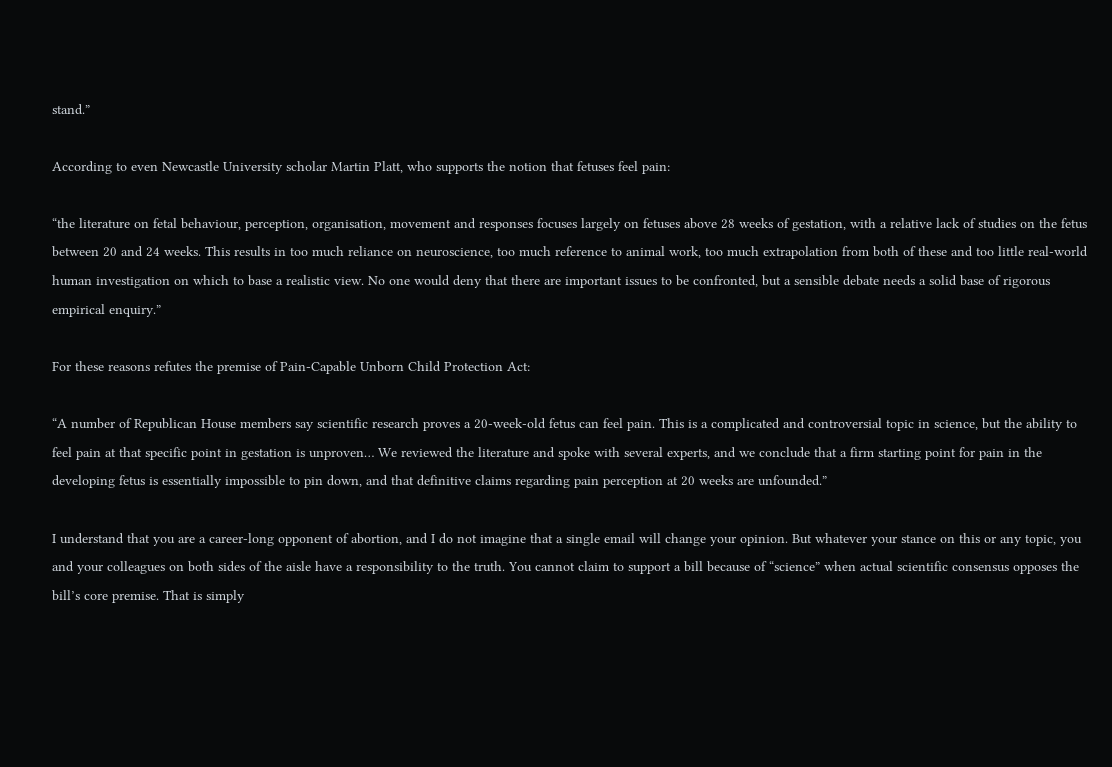stand.”

According to even Newcastle University scholar Martin Platt, who supports the notion that fetuses feel pain:

“the literature on fetal behaviour, perception, organisation, movement and responses focuses largely on fetuses above 28 weeks of gestation, with a relative lack of studies on the fetus between 20 and 24 weeks. This results in too much reliance on neuroscience, too much reference to animal work, too much extrapolation from both of these and too little real-world human investigation on which to base a realistic view. No one would deny that there are important issues to be confronted, but a sensible debate needs a solid base of rigorous empirical enquiry.”

For these reasons refutes the premise of Pain-Capable Unborn Child Protection Act:

“A number of Republican House members say scientific research proves a 20-week-old fetus can feel pain. This is a complicated and controversial topic in science, but the ability to feel pain at that specific point in gestation is unproven… We reviewed the literature and spoke with several experts, and we conclude that a firm starting point for pain in the developing fetus is essentially impossible to pin down, and that definitive claims regarding pain perception at 20 weeks are unfounded.”

I understand that you are a career-long opponent of abortion, and I do not imagine that a single email will change your opinion. But whatever your stance on this or any topic, you and your colleagues on both sides of the aisle have a responsibility to the truth. You cannot claim to support a bill because of “science” when actual scientific consensus opposes the bill’s core premise. That is simply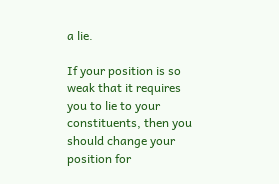a lie.

If your position is so weak that it requires you to lie to your constituents, then you should change your position for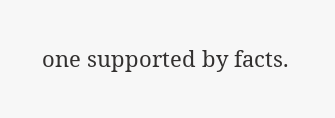one supported by facts.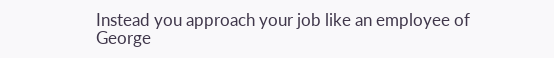Instead you approach your job like an employee of George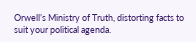Orwell’s Ministry of Truth, distorting facts to suit your political agenda.